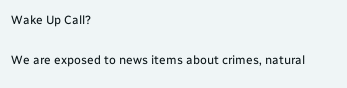Wake Up Call?

We are exposed to news items about crimes, natural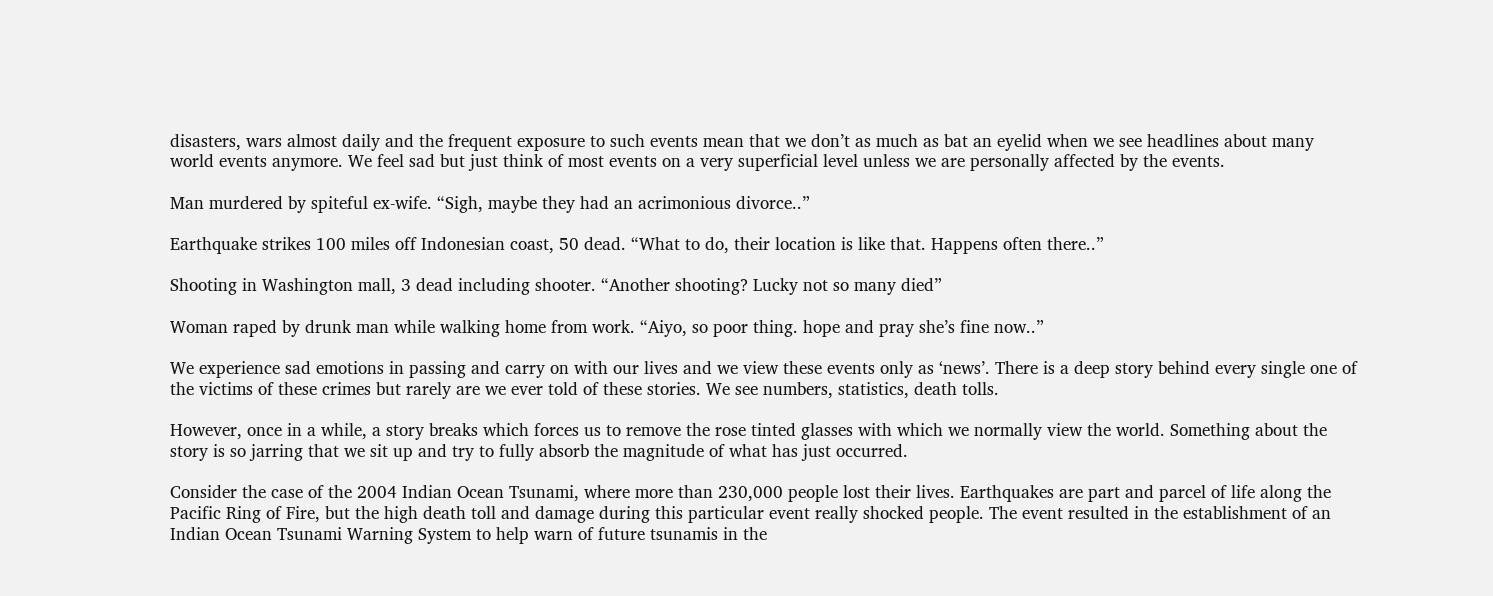disasters, wars almost daily and the frequent exposure to such events mean that we don’t as much as bat an eyelid when we see headlines about many world events anymore. We feel sad but just think of most events on a very superficial level unless we are personally affected by the events.

Man murdered by spiteful ex-wife. “Sigh, maybe they had an acrimonious divorce..”

Earthquake strikes 100 miles off Indonesian coast, 50 dead. “What to do, their location is like that. Happens often there..”

Shooting in Washington mall, 3 dead including shooter. “Another shooting? Lucky not so many died”

Woman raped by drunk man while walking home from work. “Aiyo, so poor thing. hope and pray she’s fine now..”

We experience sad emotions in passing and carry on with our lives and we view these events only as ‘news’. There is a deep story behind every single one of the victims of these crimes but rarely are we ever told of these stories. We see numbers, statistics, death tolls.

However, once in a while, a story breaks which forces us to remove the rose tinted glasses with which we normally view the world. Something about the story is so jarring that we sit up and try to fully absorb the magnitude of what has just occurred.

Consider the case of the 2004 Indian Ocean Tsunami, where more than 230,000 people lost their lives. Earthquakes are part and parcel of life along the Pacific Ring of Fire, but the high death toll and damage during this particular event really shocked people. The event resulted in the establishment of an Indian Ocean Tsunami Warning System to help warn of future tsunamis in the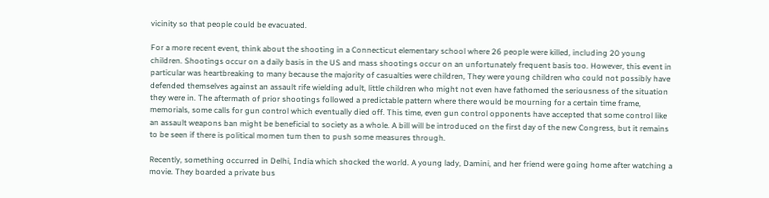vicinity so that people could be evacuated.

For a more recent event, think about the shooting in a Connecticut elementary school where 26 people were killed, including 20 young children. Shootings occur on a daily basis in the US and mass shootings occur on an unfortunately frequent basis too. However, this event in particular was heartbreaking to many because the majority of casualties were children, They were young children who could not possibly have defended themselves against an assault rife wielding adult, little children who might not even have fathomed the seriousness of the situation they were in. The aftermath of prior shootings followed a predictable pattern where there would be mourning for a certain time frame, memorials, some calls for gun control which eventually died off. This time, even gun control opponents have accepted that some control like an assault weapons ban might be beneficial to society as a whole. A bill will be introduced on the first day of the new Congress, but it remains to be seen if there is political momen tum then to push some measures through.

Recently, something occurred in Delhi, India which shocked the world. A young lady, Damini, and her friend were going home after watching a movie. They boarded a private bus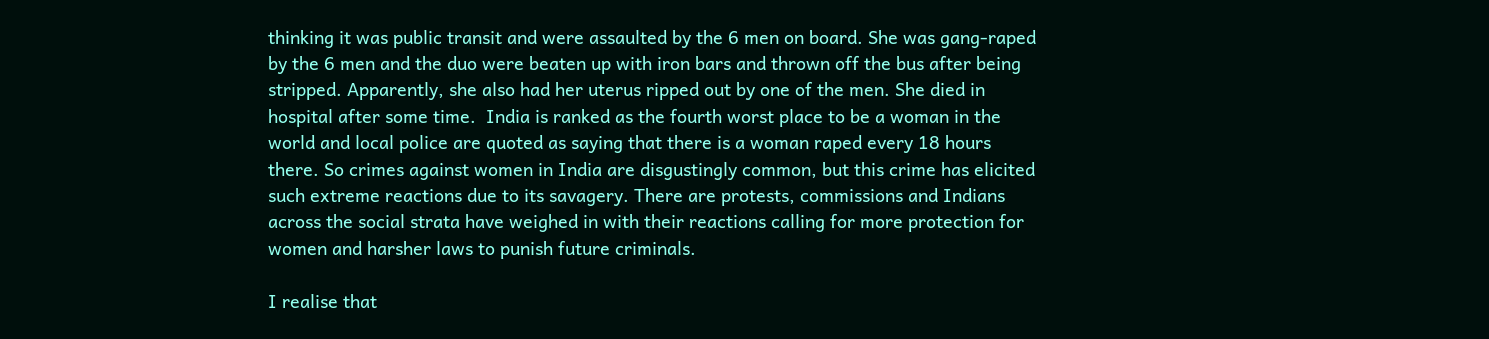thinking it was public transit and were assaulted by the 6 men on board. She was gang-raped by the 6 men and the duo were beaten up with iron bars and thrown off the bus after being stripped. Apparently, she also had her uterus ripped out by one of the men. She died in hospital after some time.  India is ranked as the fourth worst place to be a woman in the world and local police are quoted as saying that there is a woman raped every 18 hours there. So crimes against women in India are disgustingly common, but this crime has elicited such extreme reactions due to its savagery. There are protests, commissions and Indians across the social strata have weighed in with their reactions calling for more protection for women and harsher laws to punish future criminals.

I realise that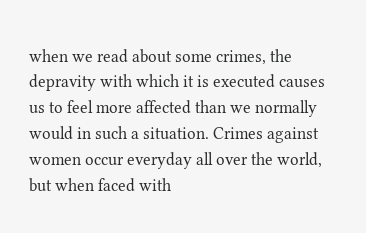when we read about some crimes, the depravity with which it is executed causes us to feel more affected than we normally would in such a situation. Crimes against women occur everyday all over the world, but when faced with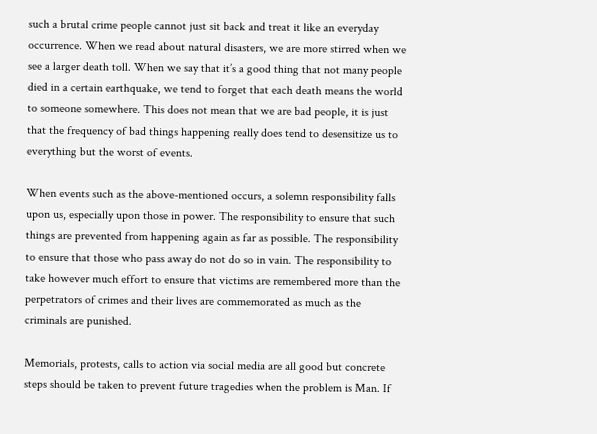such a brutal crime people cannot just sit back and treat it like an everyday occurrence. When we read about natural disasters, we are more stirred when we see a larger death toll. When we say that it’s a good thing that not many people died in a certain earthquake, we tend to forget that each death means the world to someone somewhere. This does not mean that we are bad people, it is just that the frequency of bad things happening really does tend to desensitize us to everything but the worst of events.

When events such as the above-mentioned occurs, a solemn responsibility falls upon us, especially upon those in power. The responsibility to ensure that such things are prevented from happening again as far as possible. The responsibility to ensure that those who pass away do not do so in vain. The responsibility to take however much effort to ensure that victims are remembered more than the perpetrators of crimes and their lives are commemorated as much as the criminals are punished.

Memorials, protests, calls to action via social media are all good but concrete steps should be taken to prevent future tragedies when the problem is Man. If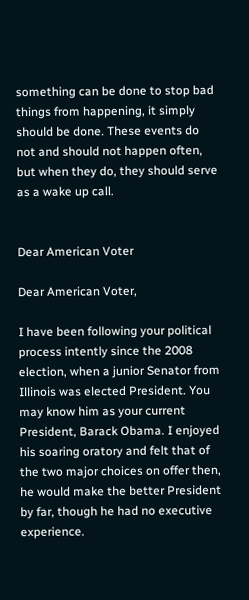something can be done to stop bad things from happening, it simply should be done. These events do not and should not happen often, but when they do, they should serve as a wake up call.


Dear American Voter

Dear American Voter,

I have been following your political process intently since the 2008 election, when a junior Senator from Illinois was elected President. You may know him as your current President, Barack Obama. I enjoyed his soaring oratory and felt that of the two major choices on offer then, he would make the better President by far, though he had no executive experience.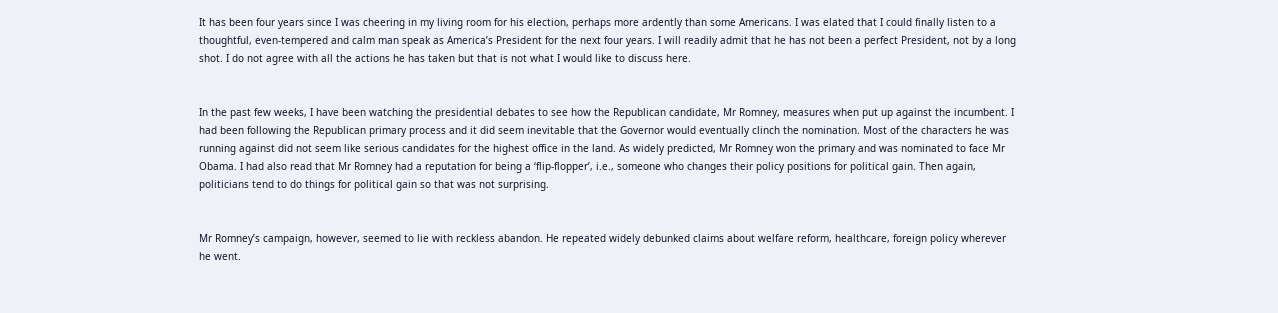It has been four years since I was cheering in my living room for his election, perhaps more ardently than some Americans. I was elated that I could finally listen to a thoughtful, even-tempered and calm man speak as America’s President for the next four years. I will readily admit that he has not been a perfect President, not by a long shot. I do not agree with all the actions he has taken but that is not what I would like to discuss here.


In the past few weeks, I have been watching the presidential debates to see how the Republican candidate, Mr Romney, measures when put up against the incumbent. I had been following the Republican primary process and it did seem inevitable that the Governor would eventually clinch the nomination. Most of the characters he was running against did not seem like serious candidates for the highest office in the land. As widely predicted, Mr Romney won the primary and was nominated to face Mr Obama. I had also read that Mr Romney had a reputation for being a ‘flip-flopper’, i.e., someone who changes their policy positions for political gain. Then again, politicians tend to do things for political gain so that was not surprising.


Mr Romney’s campaign, however, seemed to lie with reckless abandon. He repeated widely debunked claims about welfare reform, healthcare, foreign policy wherever he went.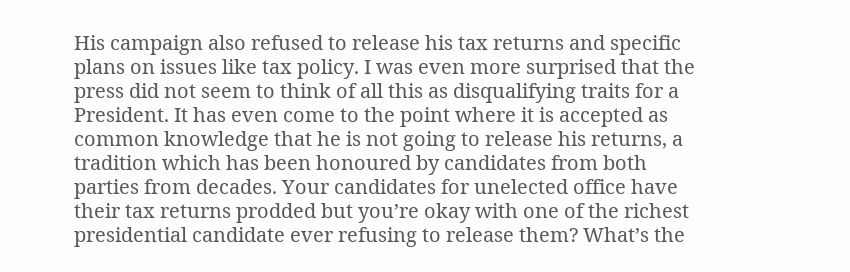His campaign also refused to release his tax returns and specific plans on issues like tax policy. I was even more surprised that the press did not seem to think of all this as disqualifying traits for a President. It has even come to the point where it is accepted as common knowledge that he is not going to release his returns, a tradition which has been honoured by candidates from both parties from decades. Your candidates for unelected office have their tax returns prodded but you’re okay with one of the richest presidential candidate ever refusing to release them? What’s the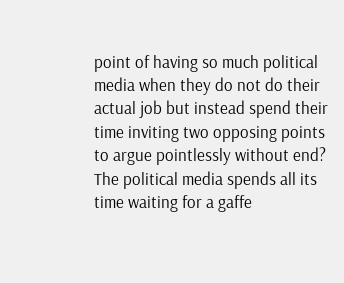point of having so much political media when they do not do their actual job but instead spend their time inviting two opposing points to argue pointlessly without end? The political media spends all its time waiting for a gaffe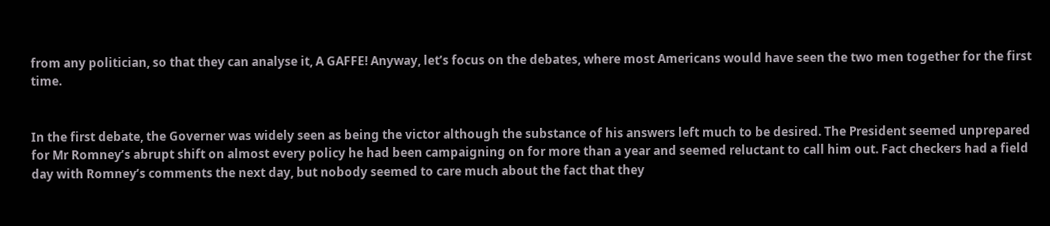from any politician, so that they can analyse it, A GAFFE! Anyway, let’s focus on the debates, where most Americans would have seen the two men together for the first time.


In the first debate, the Governer was widely seen as being the victor although the substance of his answers left much to be desired. The President seemed unprepared for Mr Romney’s abrupt shift on almost every policy he had been campaigning on for more than a year and seemed reluctant to call him out. Fact checkers had a field day with Romney’s comments the next day, but nobody seemed to care much about the fact that they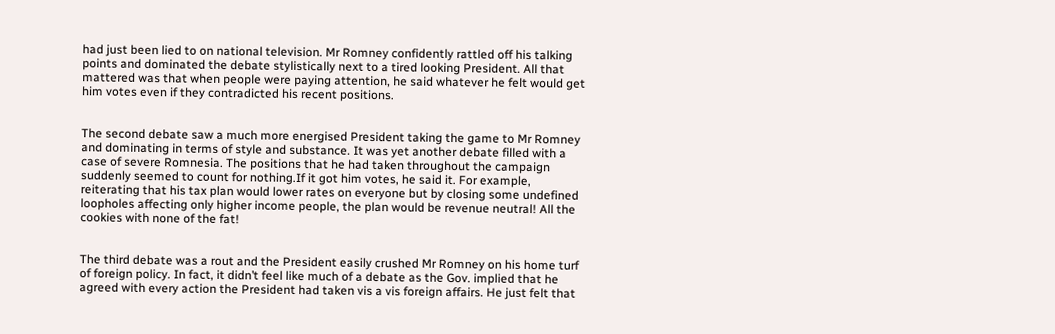had just been lied to on national television. Mr Romney confidently rattled off his talking points and dominated the debate stylistically next to a tired looking President. All that mattered was that when people were paying attention, he said whatever he felt would get him votes even if they contradicted his recent positions.


The second debate saw a much more energised President taking the game to Mr Romney and dominating in terms of style and substance. It was yet another debate filled with a case of severe Romnesia. The positions that he had taken throughout the campaign suddenly seemed to count for nothing.If it got him votes, he said it. For example, reiterating that his tax plan would lower rates on everyone but by closing some undefined loopholes affecting only higher income people, the plan would be revenue neutral! All the cookies with none of the fat!


The third debate was a rout and the President easily crushed Mr Romney on his home turf of foreign policy. In fact, it didn’t feel like much of a debate as the Gov. implied that he agreed with every action the President had taken vis a vis foreign affairs. He just felt that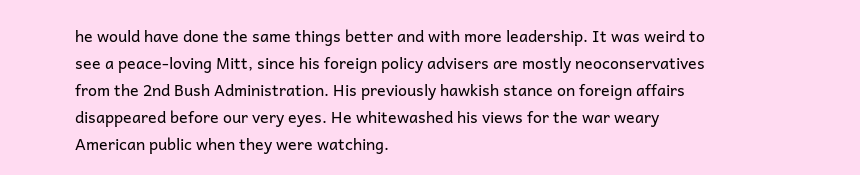he would have done the same things better and with more leadership. It was weird to see a peace-loving Mitt, since his foreign policy advisers are mostly neoconservatives from the 2nd Bush Administration. His previously hawkish stance on foreign affairs disappeared before our very eyes. He whitewashed his views for the war weary American public when they were watching.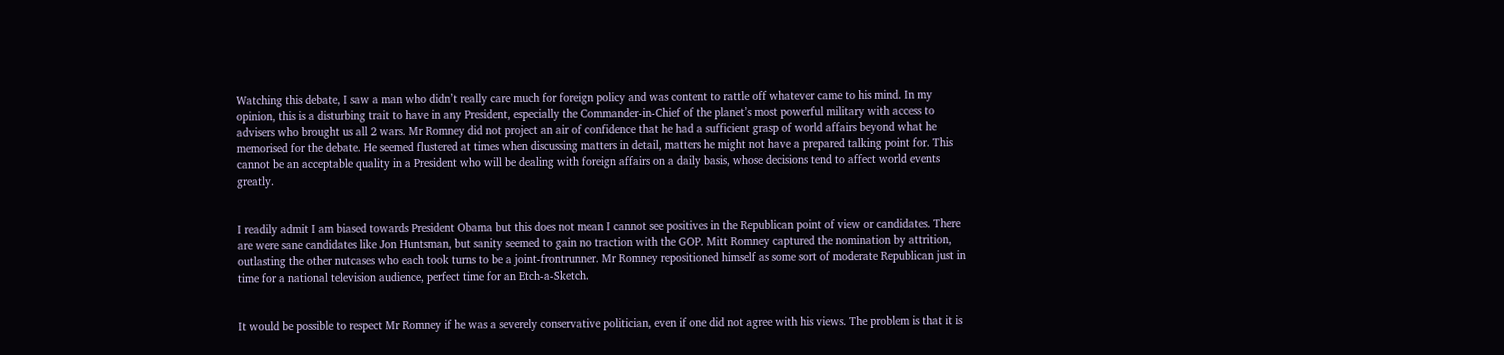Watching this debate, I saw a man who didn’t really care much for foreign policy and was content to rattle off whatever came to his mind. In my opinion, this is a disturbing trait to have in any President, especially the Commander-in-Chief of the planet’s most powerful military with access to advisers who brought us all 2 wars. Mr Romney did not project an air of confidence that he had a sufficient grasp of world affairs beyond what he memorised for the debate. He seemed flustered at times when discussing matters in detail, matters he might not have a prepared talking point for. This cannot be an acceptable quality in a President who will be dealing with foreign affairs on a daily basis, whose decisions tend to affect world events greatly.


I readily admit I am biased towards President Obama but this does not mean I cannot see positives in the Republican point of view or candidates. There are were sane candidates like Jon Huntsman, but sanity seemed to gain no traction with the GOP. Mitt Romney captured the nomination by attrition, outlasting the other nutcases who each took turns to be a joint-frontrunner. Mr Romney repositioned himself as some sort of moderate Republican just in time for a national television audience, perfect time for an Etch-a-Sketch.


It would be possible to respect Mr Romney if he was a severely conservative politician, even if one did not agree with his views. The problem is that it is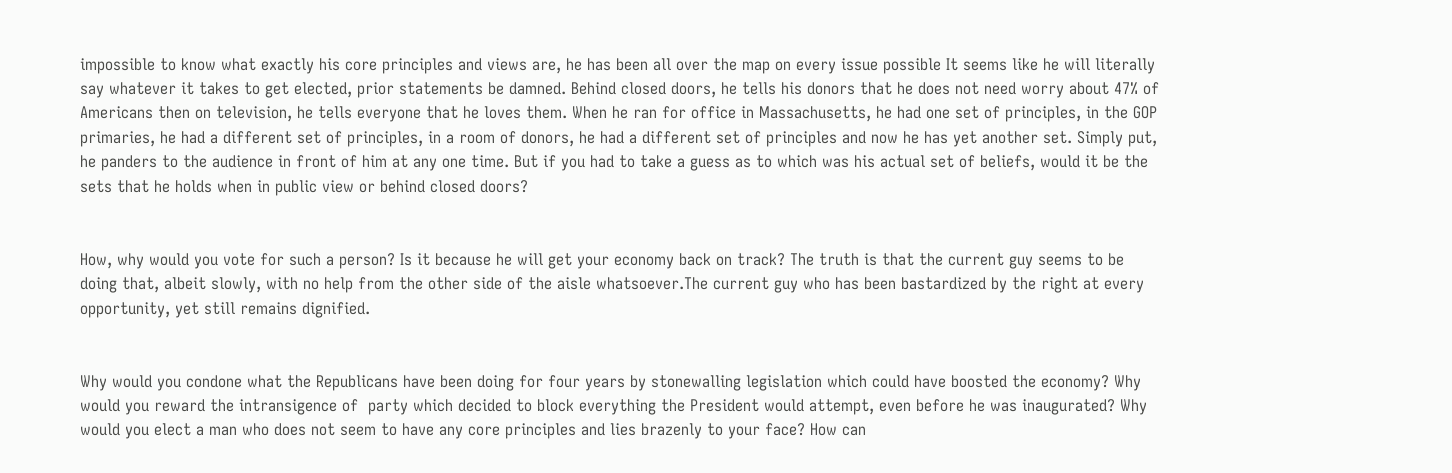impossible to know what exactly his core principles and views are, he has been all over the map on every issue possible It seems like he will literally say whatever it takes to get elected, prior statements be damned. Behind closed doors, he tells his donors that he does not need worry about 47% of Americans then on television, he tells everyone that he loves them. When he ran for office in Massachusetts, he had one set of principles, in the GOP primaries, he had a different set of principles, in a room of donors, he had a different set of principles and now he has yet another set. Simply put, he panders to the audience in front of him at any one time. But if you had to take a guess as to which was his actual set of beliefs, would it be the sets that he holds when in public view or behind closed doors?


How, why would you vote for such a person? Is it because he will get your economy back on track? The truth is that the current guy seems to be doing that, albeit slowly, with no help from the other side of the aisle whatsoever.The current guy who has been bastardized by the right at every opportunity, yet still remains dignified.


Why would you condone what the Republicans have been doing for four years by stonewalling legislation which could have boosted the economy? Why would you reward the intransigence of  party which decided to block everything the President would attempt, even before he was inaugurated? Why would you elect a man who does not seem to have any core principles and lies brazenly to your face? How can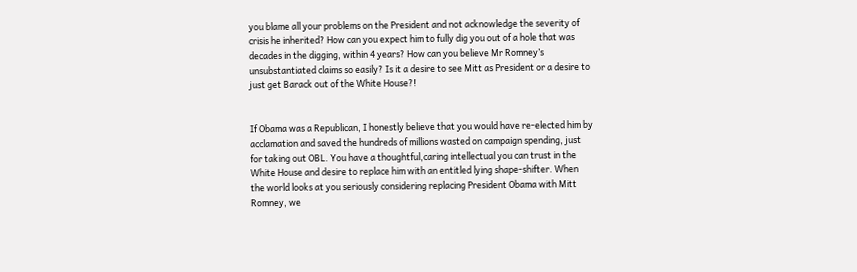you blame all your problems on the President and not acknowledge the severity of crisis he inherited? How can you expect him to fully dig you out of a hole that was decades in the digging, within 4 years? How can you believe Mr Romney’s unsubstantiated claims so easily? Is it a desire to see Mitt as President or a desire to just get Barack out of the White House?!


If Obama was a Republican, I honestly believe that you would have re-elected him by acclamation and saved the hundreds of millions wasted on campaign spending, just for taking out OBL. You have a thoughtful,caring intellectual you can trust in the White House and desire to replace him with an entitled lying shape-shifter. When the world looks at you seriously considering replacing President Obama with Mitt Romney, we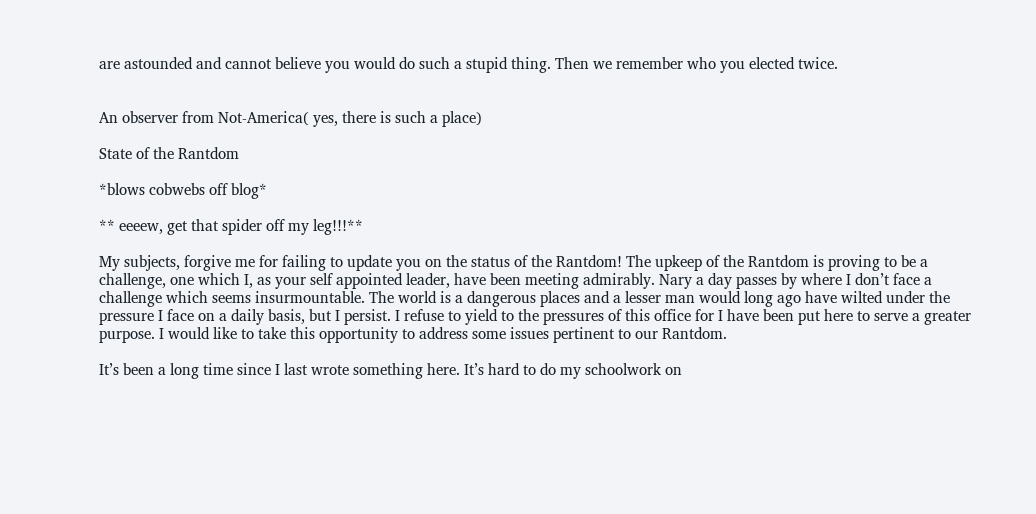are astounded and cannot believe you would do such a stupid thing. Then we remember who you elected twice.


An observer from Not-America( yes, there is such a place)

State of the Rantdom

*blows cobwebs off blog*

** eeeew, get that spider off my leg!!!**

My subjects, forgive me for failing to update you on the status of the Rantdom! The upkeep of the Rantdom is proving to be a challenge, one which I, as your self appointed leader, have been meeting admirably. Nary a day passes by where I don’t face a challenge which seems insurmountable. The world is a dangerous places and a lesser man would long ago have wilted under the pressure I face on a daily basis, but I persist. I refuse to yield to the pressures of this office for I have been put here to serve a greater purpose. I would like to take this opportunity to address some issues pertinent to our Rantdom.

It’s been a long time since I last wrote something here. It’s hard to do my schoolwork on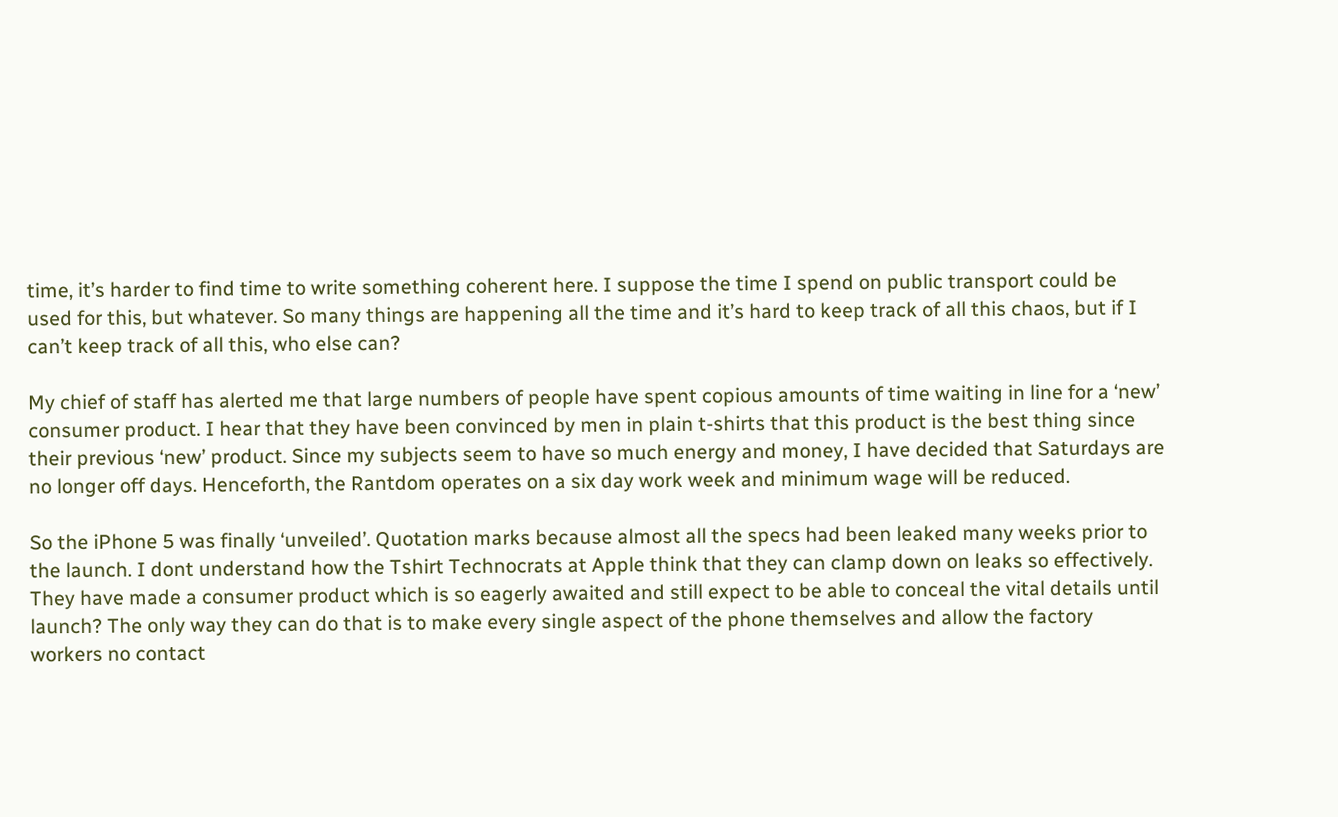time, it’s harder to find time to write something coherent here. I suppose the time I spend on public transport could be used for this, but whatever. So many things are happening all the time and it’s hard to keep track of all this chaos, but if I can’t keep track of all this, who else can?

My chief of staff has alerted me that large numbers of people have spent copious amounts of time waiting in line for a ‘new’ consumer product. I hear that they have been convinced by men in plain t-shirts that this product is the best thing since their previous ‘new’ product. Since my subjects seem to have so much energy and money, I have decided that Saturdays are no longer off days. Henceforth, the Rantdom operates on a six day work week and minimum wage will be reduced.

So the iPhone 5 was finally ‘unveiled’. Quotation marks because almost all the specs had been leaked many weeks prior to the launch. I dont understand how the Tshirt Technocrats at Apple think that they can clamp down on leaks so effectively. They have made a consumer product which is so eagerly awaited and still expect to be able to conceal the vital details until launch? The only way they can do that is to make every single aspect of the phone themselves and allow the factory workers no contact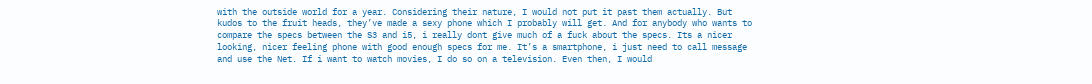with the outside world for a year. Considering their nature, I would not put it past them actually. But kudos to the fruit heads, they’ve made a sexy phone which I probably will get. And for anybody who wants to compare the specs between the S3 and i5, i really dont give much of a fuck about the specs. Its a nicer looking, nicer feeling phone with good enough specs for me. It’s a smartphone, i just need to call message and use the Net. If i want to watch movies, I do so on a television. Even then, I would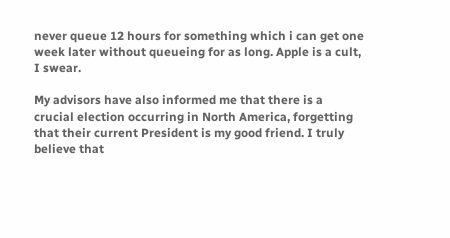never queue 12 hours for something which i can get one week later without queueing for as long. Apple is a cult, I swear.

My advisors have also informed me that there is a crucial election occurring in North America, forgetting that their current President is my good friend. I truly believe that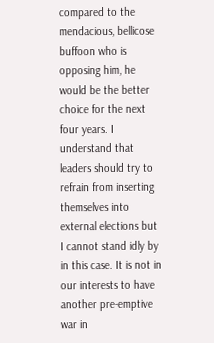compared to the mendacious, bellicose buffoon who is opposing him, he would be the better choice for the next four years. I understand that leaders should try to refrain from inserting themselves into external elections but I cannot stand idly by in this case. It is not in our interests to have another pre-emptive war in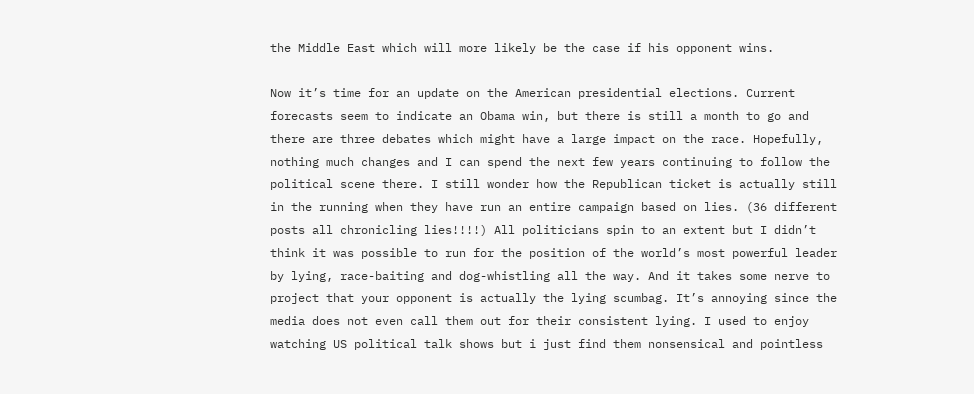the Middle East which will more likely be the case if his opponent wins.

Now it’s time for an update on the American presidential elections. Current forecasts seem to indicate an Obama win, but there is still a month to go and there are three debates which might have a large impact on the race. Hopefully, nothing much changes and I can spend the next few years continuing to follow the political scene there. I still wonder how the Republican ticket is actually still in the running when they have run an entire campaign based on lies. (36 different posts all chronicling lies!!!!) All politicians spin to an extent but I didn’t think it was possible to run for the position of the world’s most powerful leader by lying, race-baiting and dog-whistling all the way. And it takes some nerve to project that your opponent is actually the lying scumbag. It’s annoying since the media does not even call them out for their consistent lying. I used to enjoy watching US political talk shows but i just find them nonsensical and pointless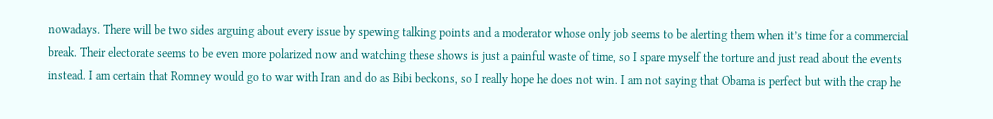nowadays. There will be two sides arguing about every issue by spewing talking points and a moderator whose only job seems to be alerting them when it’s time for a commercial break. Their electorate seems to be even more polarized now and watching these shows is just a painful waste of time, so I spare myself the torture and just read about the events instead. I am certain that Romney would go to war with Iran and do as Bibi beckons, so I really hope he does not win. I am not saying that Obama is perfect but with the crap he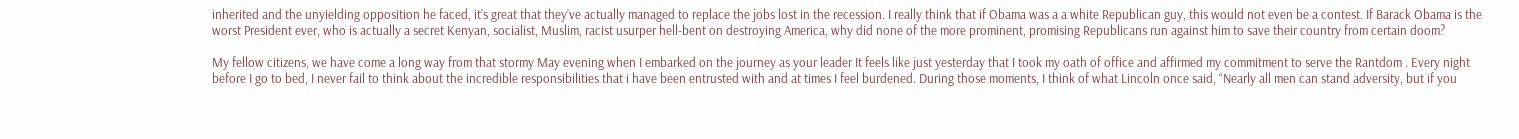inherited and the unyielding opposition he faced, it’s great that they’ve actually managed to replace the jobs lost in the recession. I really think that if Obama was a a white Republican guy, this would not even be a contest. If Barack Obama is the worst President ever, who is actually a secret Kenyan, socialist, Muslim, racist usurper hell-bent on destroying America, why did none of the more prominent, promising Republicans run against him to save their country from certain doom?

My fellow citizens, we have come a long way from that stormy May evening when I embarked on the journey as your leader It feels like just yesterday that I took my oath of office and affirmed my commitment to serve the Rantdom . Every night before I go to bed, I never fail to think about the incredible responsibilities that i have been entrusted with and at times I feel burdened. During those moments, I think of what Lincoln once said, “Nearly all men can stand adversity, but if you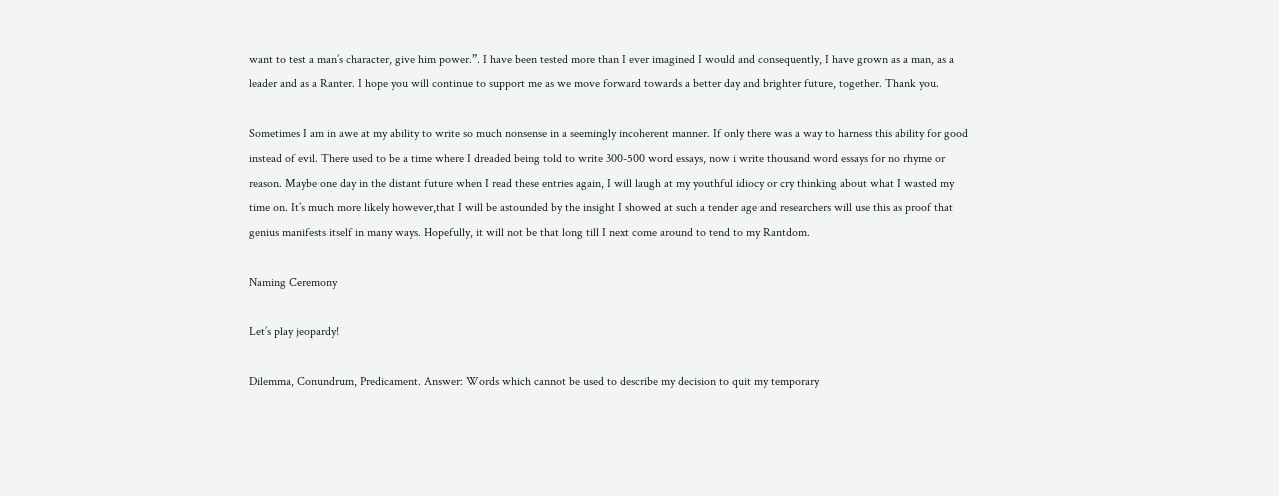want to test a man’s character, give him power.”. I have been tested more than I ever imagined I would and consequently, I have grown as a man, as a leader and as a Ranter. I hope you will continue to support me as we move forward towards a better day and brighter future, together. Thank you.

Sometimes I am in awe at my ability to write so much nonsense in a seemingly incoherent manner. If only there was a way to harness this ability for good instead of evil. There used to be a time where I dreaded being told to write 300-500 word essays, now i write thousand word essays for no rhyme or reason. Maybe one day in the distant future when I read these entries again, I will laugh at my youthful idiocy or cry thinking about what I wasted my time on. It’s much more likely however,that I will be astounded by the insight I showed at such a tender age and researchers will use this as proof that genius manifests itself in many ways. Hopefully, it will not be that long till I next come around to tend to my Rantdom.

Naming Ceremony

Let’s play jeopardy!

Dilemma, Conundrum, Predicament. Answer: Words which cannot be used to describe my decision to quit my temporary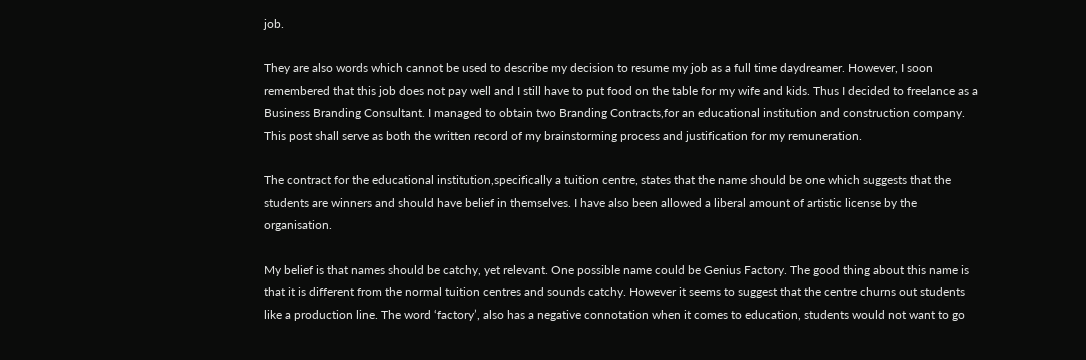job.

They are also words which cannot be used to describe my decision to resume my job as a full time daydreamer. However, I soon remembered that this job does not pay well and I still have to put food on the table for my wife and kids. Thus I decided to freelance as a Business Branding Consultant. I managed to obtain two Branding Contracts,for an educational institution and construction company. This post shall serve as both the written record of my brainstorming process and justification for my remuneration.

The contract for the educational institution,specifically a tuition centre, states that the name should be one which suggests that the students are winners and should have belief in themselves. I have also been allowed a liberal amount of artistic license by the organisation.

My belief is that names should be catchy, yet relevant. One possible name could be Genius Factory. The good thing about this name is that it is different from the normal tuition centres and sounds catchy. However it seems to suggest that the centre churns out students like a production line. The word ‘factory’, also has a negative connotation when it comes to education, students would not want to go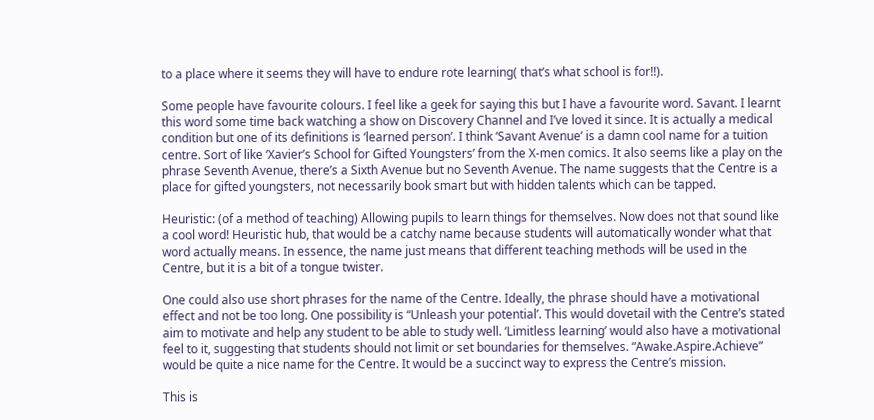to a place where it seems they will have to endure rote learning( that’s what school is for!!).

Some people have favourite colours. I feel like a geek for saying this but I have a favourite word. Savant. I learnt this word some time back watching a show on Discovery Channel and I’ve loved it since. It is actually a medical condition but one of its definitions is ‘learned person’. I think ‘Savant Avenue’ is a damn cool name for a tuition centre. Sort of like ‘Xavier’s School for Gifted Youngsters’ from the X-men comics. It also seems like a play on the phrase Seventh Avenue, there’s a Sixth Avenue but no Seventh Avenue. The name suggests that the Centre is a place for gifted youngsters, not necessarily book smart but with hidden talents which can be tapped.

Heuristic: (of a method of teaching) Allowing pupils to learn things for themselves. Now does not that sound like a cool word! Heuristic hub, that would be a catchy name because students will automatically wonder what that word actually means. In essence, the name just means that different teaching methods will be used in the Centre, but it is a bit of a tongue twister.

One could also use short phrases for the name of the Centre. Ideally, the phrase should have a motivational effect and not be too long. One possibility is “Unleash your potential’. This would dovetail with the Centre’s stated aim to motivate and help any student to be able to study well. ‘Limitless learning’ would also have a motivational feel to it, suggesting that students should not limit or set boundaries for themselves. “Awake.Aspire.Achieve” would be quite a nice name for the Centre. It would be a succinct way to express the Centre’s mission.

This is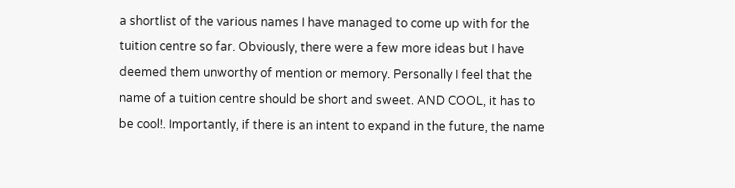a shortlist of the various names I have managed to come up with for the tuition centre so far. Obviously, there were a few more ideas but I have deemed them unworthy of mention or memory. Personally I feel that the name of a tuition centre should be short and sweet. AND COOL, it has to be cool!. Importantly, if there is an intent to expand in the future, the name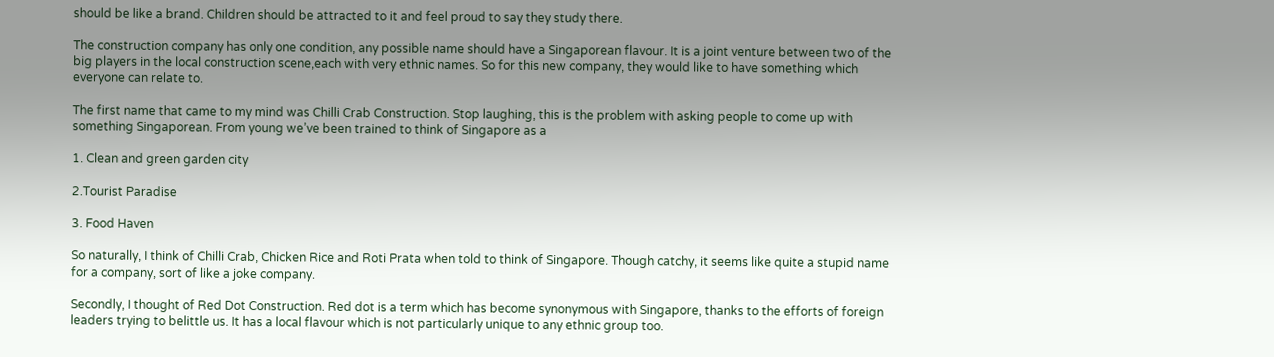should be like a brand. Children should be attracted to it and feel proud to say they study there.

The construction company has only one condition, any possible name should have a Singaporean flavour. It is a joint venture between two of the big players in the local construction scene,each with very ethnic names. So for this new company, they would like to have something which everyone can relate to.

The first name that came to my mind was Chilli Crab Construction. Stop laughing, this is the problem with asking people to come up with something Singaporean. From young we’ve been trained to think of Singapore as a

1. Clean and green garden city

2.Tourist Paradise

3. Food Haven

So naturally, I think of Chilli Crab, Chicken Rice and Roti Prata when told to think of Singapore. Though catchy, it seems like quite a stupid name for a company, sort of like a joke company.

Secondly, I thought of Red Dot Construction. Red dot is a term which has become synonymous with Singapore, thanks to the efforts of foreign leaders trying to belittle us. It has a local flavour which is not particularly unique to any ethnic group too.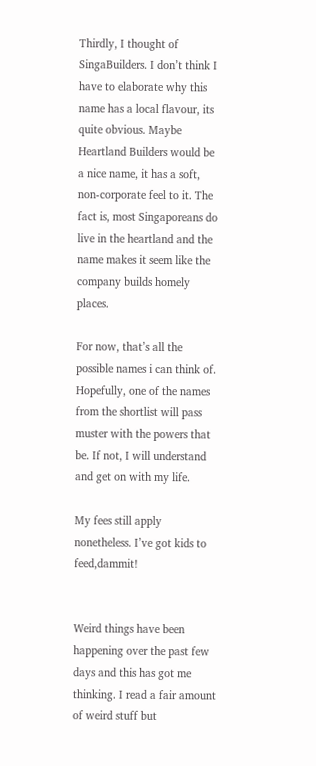Thirdly, I thought of SingaBuilders. I don’t think I have to elaborate why this name has a local flavour, its quite obvious. Maybe Heartland Builders would be a nice name, it has a soft, non-corporate feel to it. The fact is, most Singaporeans do live in the heartland and the name makes it seem like the company builds homely places.

For now, that’s all the possible names i can think of. Hopefully, one of the names from the shortlist will pass muster with the powers that be. If not, I will understand and get on with my life.

My fees still apply nonetheless. I’ve got kids to feed,dammit!


Weird things have been happening over the past few days and this has got me thinking. I read a fair amount of weird stuff but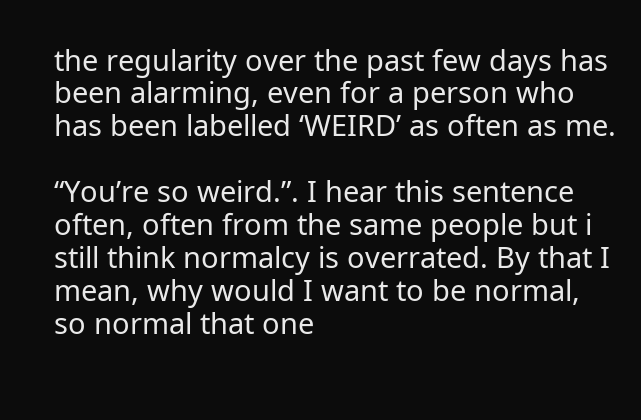the regularity over the past few days has been alarming, even for a person who has been labelled ‘WEIRD’ as often as me.

“You’re so weird.”. I hear this sentence often, often from the same people but i still think normalcy is overrated. By that I mean, why would I want to be normal, so normal that one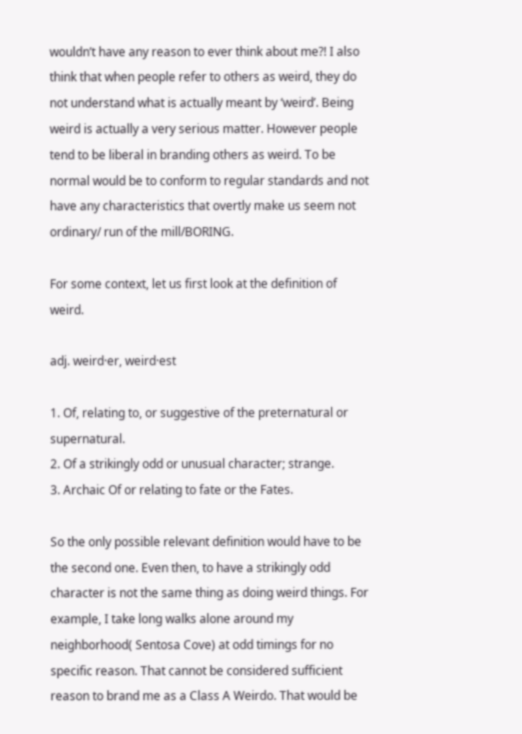wouldn’t have any reason to ever think about me?! I also think that when people refer to others as weird, they do not understand what is actually meant by ‘weird’. Being weird is actually a very serious matter. However people tend to be liberal in branding others as weird. To be normal would be to conform to regular standards and not have any characteristics that overtly make us seem not ordinary/ run of the mill/BORING.

For some context, let us first look at the definition of weird.

adj. weird·er, weird·est

1. Of, relating to, or suggestive of the preternatural or supernatural.
2. Of a strikingly odd or unusual character; strange.
3. Archaic Of or relating to fate or the Fates.

So the only possible relevant definition would have to be the second one. Even then, to have a strikingly odd character is not the same thing as doing weird things. For example, I take long walks alone around my neighborhood( Sentosa Cove) at odd timings for no specific reason. That cannot be considered sufficient reason to brand me as a Class A Weirdo. That would be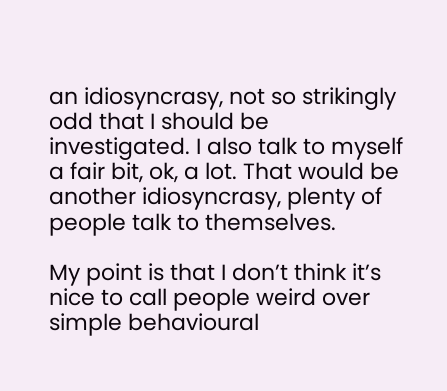an idiosyncrasy, not so strikingly odd that I should be investigated. I also talk to myself a fair bit, ok, a lot. That would be another idiosyncrasy, plenty of people talk to themselves.

My point is that I don’t think it’s nice to call people weird over simple behavioural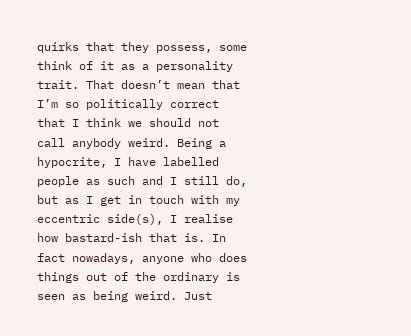quirks that they possess, some think of it as a personality trait. That doesn’t mean that I’m so politically correct that I think we should not call anybody weird. Being a hypocrite, I have labelled people as such and I still do, but as I get in touch with my eccentric side(s), I realise how bastard-ish that is. In fact nowadays, anyone who does things out of the ordinary is seen as being weird. Just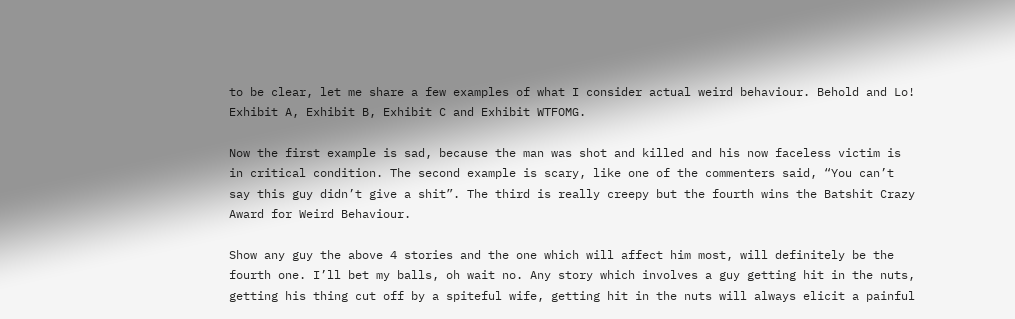to be clear, let me share a few examples of what I consider actual weird behaviour. Behold and Lo! Exhibit A, Exhibit B, Exhibit C and Exhibit WTFOMG.

Now the first example is sad, because the man was shot and killed and his now faceless victim is in critical condition. The second example is scary, like one of the commenters said, “You can’t say this guy didn’t give a shit”. The third is really creepy but the fourth wins the Batshit Crazy Award for Weird Behaviour.

Show any guy the above 4 stories and the one which will affect him most, will definitely be the fourth one. I’ll bet my balls, oh wait no. Any story which involves a guy getting hit in the nuts, getting his thing cut off by a spiteful wife, getting hit in the nuts will always elicit a painful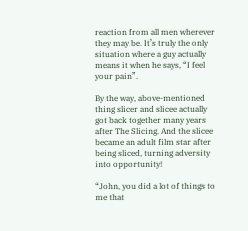reaction from all men wherever they may be. It’s truly the only situation where a guy actually means it when he says, “I feel your pain”.

By the way, above-mentioned thing slicer and slicee actually got back together many years after The Slicing. And the slicee became an adult film star after being sliced, turning adversity into opportunity!

“John, you did a lot of things to me that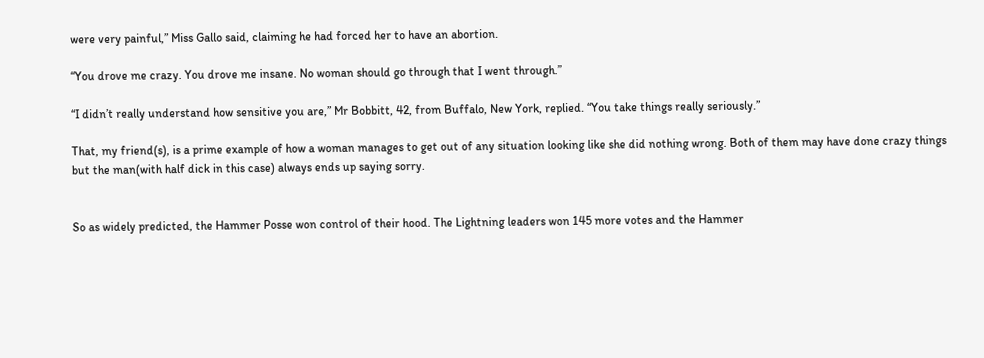were very painful,” Miss Gallo said, claiming he had forced her to have an abortion.

“You drove me crazy. You drove me insane. No woman should go through that I went through.”

“I didn’t really understand how sensitive you are,” Mr Bobbitt, 42, from Buffalo, New York, replied. “You take things really seriously.”

That, my friend(s), is a prime example of how a woman manages to get out of any situation looking like she did nothing wrong. Both of them may have done crazy things but the man(with half dick in this case) always ends up saying sorry.


So as widely predicted, the Hammer Posse won control of their hood. The Lightning leaders won 145 more votes and the Hammer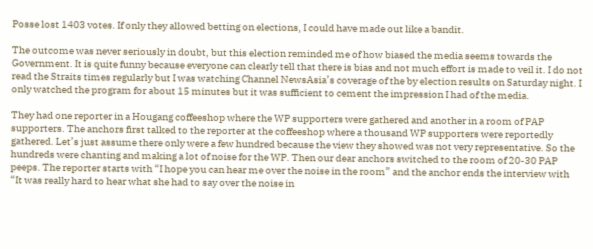Posse lost 1403 votes. If only they allowed betting on elections, I could have made out like a bandit.

The outcome was never seriously in doubt, but this election reminded me of how biased the media seems towards the Government. It is quite funny because everyone can clearly tell that there is bias and not much effort is made to veil it. I do not read the Straits times regularly but I was watching Channel NewsAsia’s coverage of the by election results on Saturday night. I only watched the program for about 15 minutes but it was sufficient to cement the impression I had of the media.

They had one reporter in a Hougang coffeeshop where the WP supporters were gathered and another in a room of PAP supporters. The anchors first talked to the reporter at the coffeeshop where a thousand WP supporters were reportedly gathered. Let’s just assume there only were a few hundred because the view they showed was not very representative. So the hundreds were chanting and making a lot of noise for the WP. Then our dear anchors switched to the room of 20-30 PAP peeps. The reporter starts with “I hope you can hear me over the noise in the room” and the anchor ends the interview with “It was really hard to hear what she had to say over the noise in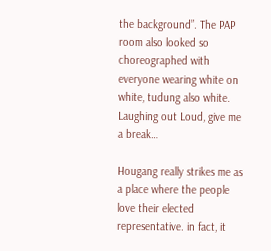the background”. The PAP room also looked so choreographed with everyone wearing white on white, tudung also white.  Laughing out Loud, give me a break…

Hougang really strikes me as a place where the people love their elected representative. in fact, it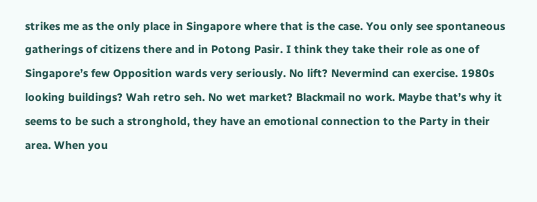strikes me as the only place in Singapore where that is the case. You only see spontaneous gatherings of citizens there and in Potong Pasir. I think they take their role as one of Singapore’s few Opposition wards very seriously. No lift? Nevermind can exercise. 1980s looking buildings? Wah retro seh. No wet market? Blackmail no work. Maybe that’s why it seems to be such a stronghold, they have an emotional connection to the Party in their area. When you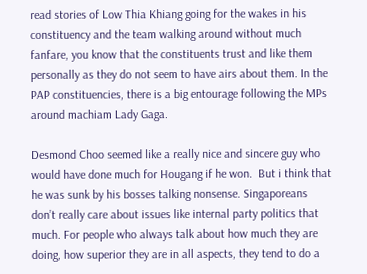read stories of Low Thia Khiang going for the wakes in his constituency and the team walking around without much fanfare, you know that the constituents trust and like them personally as they do not seem to have airs about them. In the PAP constituencies, there is a big entourage following the MPs around machiam Lady Gaga.

Desmond Choo seemed like a really nice and sincere guy who would have done much for Hougang if he won.  But i think that he was sunk by his bosses talking nonsense. Singaporeans don’t really care about issues like internal party politics that much. For people who always talk about how much they are doing, how superior they are in all aspects, they tend to do a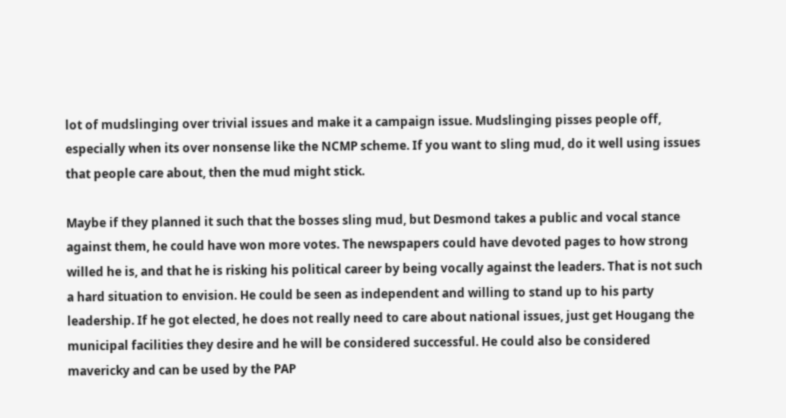lot of mudslinging over trivial issues and make it a campaign issue. Mudslinging pisses people off, especially when its over nonsense like the NCMP scheme. If you want to sling mud, do it well using issues that people care about, then the mud might stick.

Maybe if they planned it such that the bosses sling mud, but Desmond takes a public and vocal stance against them, he could have won more votes. The newspapers could have devoted pages to how strong willed he is, and that he is risking his political career by being vocally against the leaders. That is not such a hard situation to envision. He could be seen as independent and willing to stand up to his party leadership. If he got elected, he does not really need to care about national issues, just get Hougang the municipal facilities they desire and he will be considered successful. He could also be considered mavericky and can be used by the PAP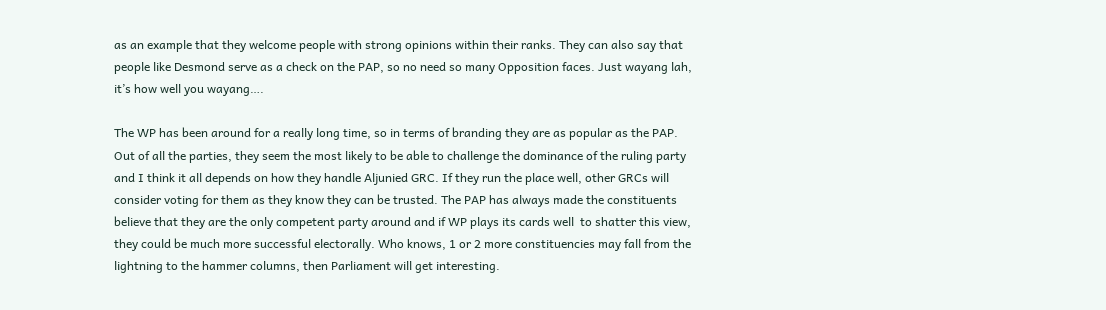as an example that they welcome people with strong opinions within their ranks. They can also say that people like Desmond serve as a check on the PAP, so no need so many Opposition faces. Just wayang lah, it’s how well you wayang….

The WP has been around for a really long time, so in terms of branding they are as popular as the PAP. Out of all the parties, they seem the most likely to be able to challenge the dominance of the ruling party and I think it all depends on how they handle Aljunied GRC. If they run the place well, other GRCs will consider voting for them as they know they can be trusted. The PAP has always made the constituents believe that they are the only competent party around and if WP plays its cards well  to shatter this view, they could be much more successful electorally. Who knows, 1 or 2 more constituencies may fall from the lightning to the hammer columns, then Parliament will get interesting.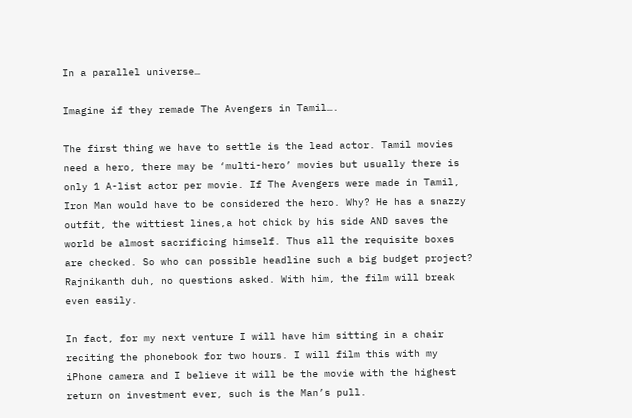In a parallel universe…

Imagine if they remade The Avengers in Tamil….

The first thing we have to settle is the lead actor. Tamil movies need a hero, there may be ‘multi-hero’ movies but usually there is only 1 A-list actor per movie. If The Avengers were made in Tamil, Iron Man would have to be considered the hero. Why? He has a snazzy outfit, the wittiest lines,a hot chick by his side AND saves the world be almost sacrificing himself. Thus all the requisite boxes are checked. So who can possible headline such a big budget project? Rajnikanth duh, no questions asked. With him, the film will break even easily.

In fact, for my next venture I will have him sitting in a chair reciting the phonebook for two hours. I will film this with my iPhone camera and I believe it will be the movie with the highest return on investment ever, such is the Man’s pull.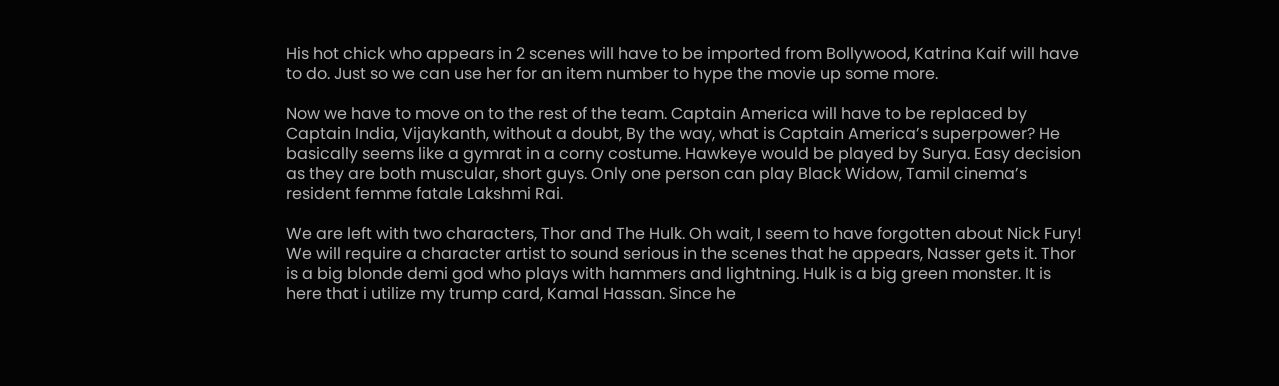His hot chick who appears in 2 scenes will have to be imported from Bollywood, Katrina Kaif will have to do. Just so we can use her for an item number to hype the movie up some more.

Now we have to move on to the rest of the team. Captain America will have to be replaced by Captain India, Vijaykanth, without a doubt, By the way, what is Captain America’s superpower? He basically seems like a gymrat in a corny costume. Hawkeye would be played by Surya. Easy decision as they are both muscular, short guys. Only one person can play Black Widow, Tamil cinema’s resident femme fatale Lakshmi Rai.

We are left with two characters, Thor and The Hulk. Oh wait, I seem to have forgotten about Nick Fury! We will require a character artist to sound serious in the scenes that he appears, Nasser gets it. Thor is a big blonde demi god who plays with hammers and lightning. Hulk is a big green monster. It is here that i utilize my trump card, Kamal Hassan. Since he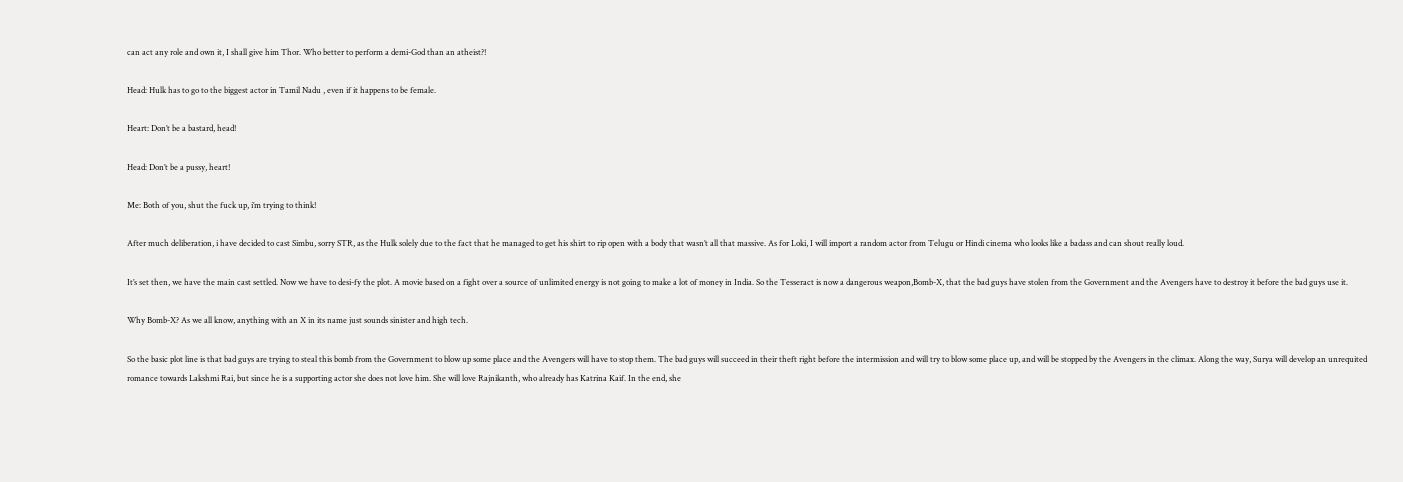can act any role and own it, I shall give him Thor. Who better to perform a demi-God than an atheist?!

Head: Hulk has to go to the biggest actor in Tamil Nadu , even if it happens to be female.

Heart: Don’t be a bastard, head!

Head: Don’t be a pussy, heart!

Me: Both of you, shut the fuck up, i’m trying to think!

After much deliberation, i have decided to cast Simbu, sorry STR, as the Hulk solely due to the fact that he managed to get his shirt to rip open with a body that wasn’t all that massive. As for Loki, I will import a random actor from Telugu or Hindi cinema who looks like a badass and can shout really loud.

It’s set then, we have the main cast settled. Now we have to desi-fy the plot. A movie based on a fight over a source of unlimited energy is not going to make a lot of money in India. So the Tesseract is now a dangerous weapon,Bomb-X, that the bad guys have stolen from the Government and the Avengers have to destroy it before the bad guys use it.

Why Bomb-X? As we all know, anything with an X in its name just sounds sinister and high tech.

So the basic plot line is that bad guys are trying to steal this bomb from the Government to blow up some place and the Avengers will have to stop them. The bad guys will succeed in their theft right before the intermission and will try to blow some place up, and will be stopped by the Avengers in the climax. Along the way, Surya will develop an unrequited romance towards Lakshmi Rai, but since he is a supporting actor she does not love him. She will love Rajnikanth, who already has Katrina Kaif. In the end, she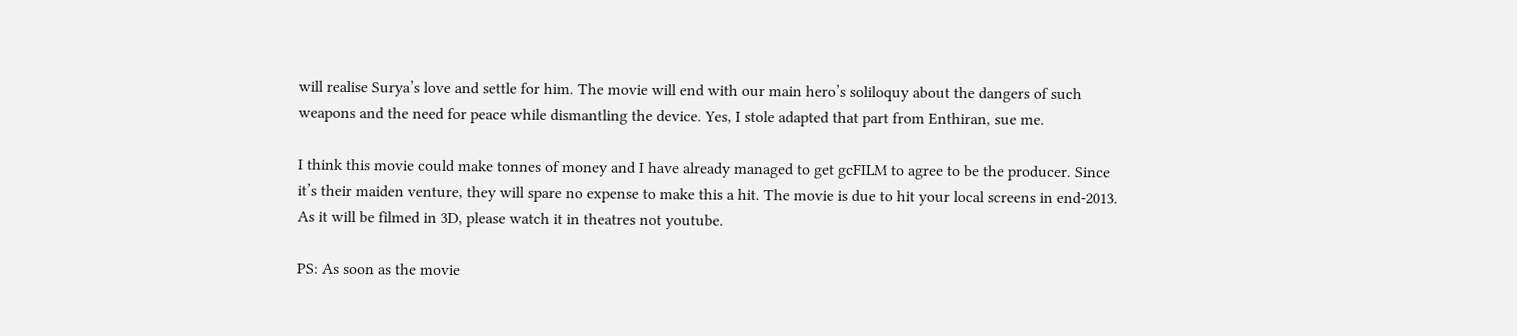will realise Surya’s love and settle for him. The movie will end with our main hero’s soliloquy about the dangers of such weapons and the need for peace while dismantling the device. Yes, I stole adapted that part from Enthiran, sue me.

I think this movie could make tonnes of money and I have already managed to get gcFILM to agree to be the producer. Since it’s their maiden venture, they will spare no expense to make this a hit. The movie is due to hit your local screens in end-2013. As it will be filmed in 3D, please watch it in theatres not youtube.

PS: As soon as the movie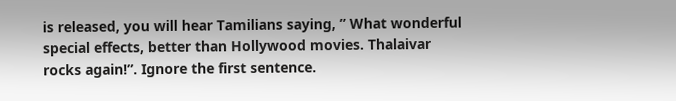is released, you will hear Tamilians saying, ” What wonderful special effects, better than Hollywood movies. Thalaivar rocks again!”. Ignore the first sentence.